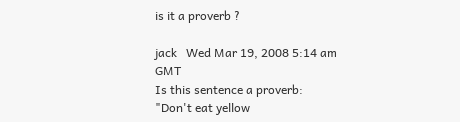is it a proverb ?

jack   Wed Mar 19, 2008 5:14 am GMT
Is this sentence a proverb:
"Don't eat yellow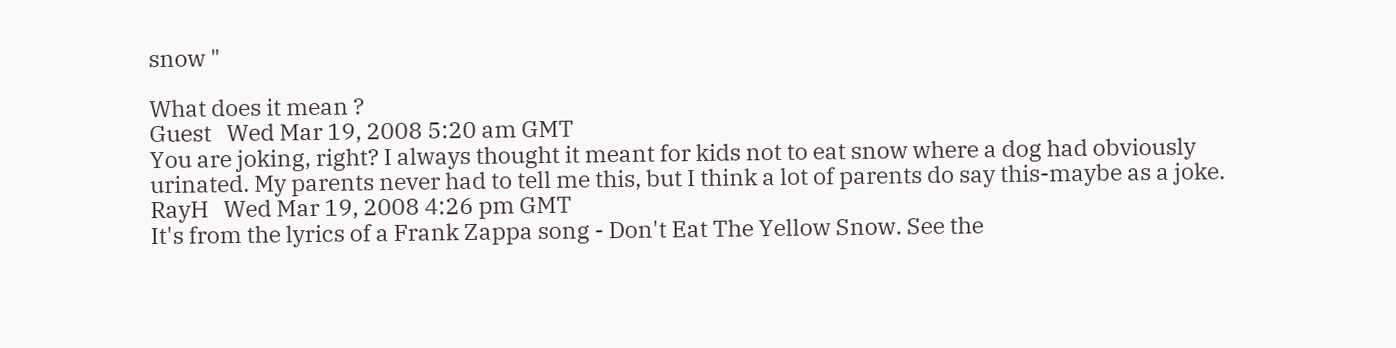snow "

What does it mean ?
Guest   Wed Mar 19, 2008 5:20 am GMT
You are joking, right? I always thought it meant for kids not to eat snow where a dog had obviously urinated. My parents never had to tell me this, but I think a lot of parents do say this-maybe as a joke.
RayH   Wed Mar 19, 2008 4:26 pm GMT
It's from the lyrics of a Frank Zappa song - Don't Eat The Yellow Snow. See the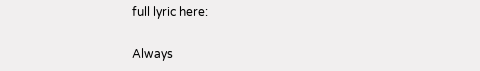full lyric here:

Always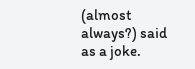(almost always?) said as a joke.